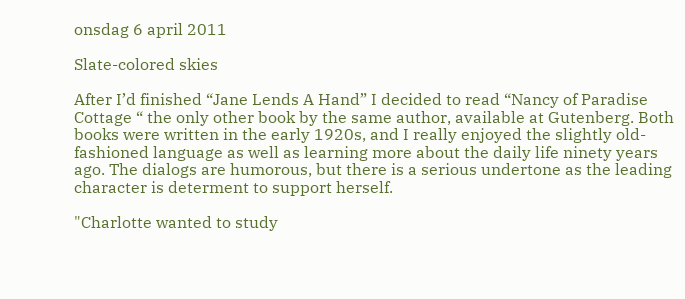onsdag 6 april 2011

Slate-colored skies

After I’d finished “Jane Lends A Hand” I decided to read “Nancy of Paradise Cottage “ the only other book by the same author, available at Gutenberg. Both books were written in the early 1920s, and I really enjoyed the slightly old-fashioned language as well as learning more about the daily life ninety years ago. The dialogs are humorous, but there is a serious undertone as the leading character is determent to support herself.

"Charlotte wanted to study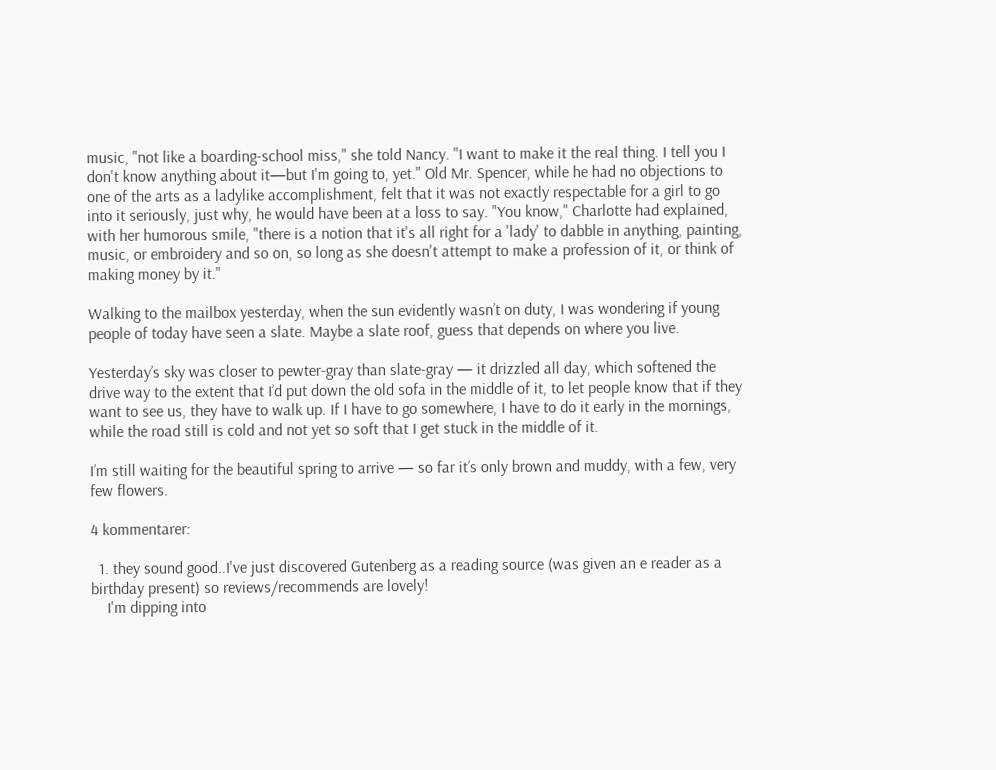music, "not like a boarding-school miss," she told Nancy. "I want to make it the real thing. I tell you I don't know anything about it—but I'm going to, yet." Old Mr. Spencer, while he had no objections to one of the arts as a ladylike accomplishment, felt that it was not exactly respectable for a girl to go into it seriously, just why, he would have been at a loss to say. "You know," Charlotte had explained, with her humorous smile, "there is a notion that it's all right for a 'lady' to dabble in anything, painting, music, or embroidery and so on, so long as she doesn't attempt to make a profession of it, or think of making money by it."

Walking to the mailbox yesterday, when the sun evidently wasn’t on duty, I was wondering if young people of today have seen a slate. Maybe a slate roof, guess that depends on where you live.

Yesterday’s sky was closer to pewter-gray than slate-gray — it drizzled all day, which softened the drive way to the extent that I’d put down the old sofa in the middle of it, to let people know that if they want to see us, they have to walk up. If I have to go somewhere, I have to do it early in the mornings, while the road still is cold and not yet so soft that I get stuck in the middle of it.

I’m still waiting for the beautiful spring to arrive — so far it’s only brown and muddy, with a few, very few flowers.

4 kommentarer:

  1. they sound good..I've just discovered Gutenberg as a reading source (was given an e reader as a birthday present) so reviews/recommends are lovely!
    I'm dipping into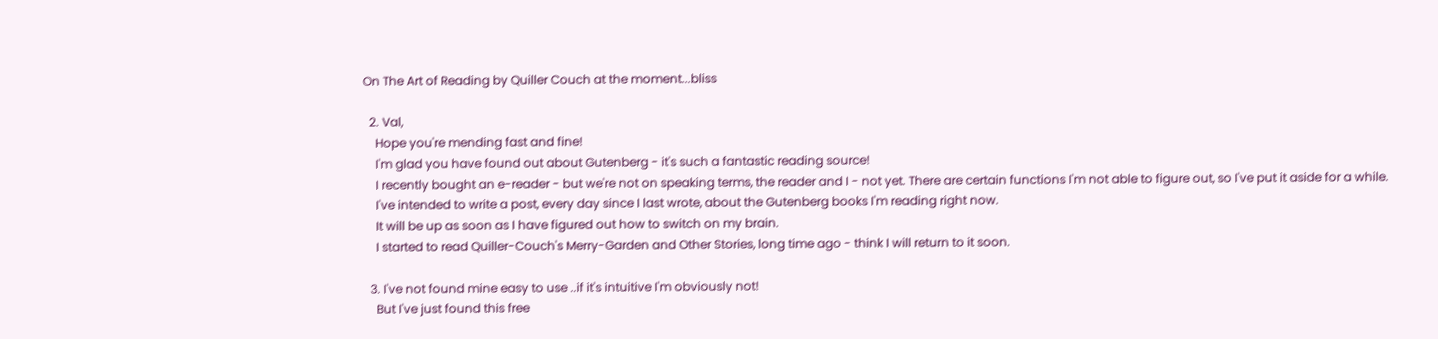On The Art of Reading by Quiller Couch at the moment...bliss

  2. Val,
    Hope you're mending fast and fine!
    I'm glad you have found out about Gutenberg - it's such a fantastic reading source!
    I recently bought an e-reader - but we're not on speaking terms, the reader and I - not yet. There are certain functions I'm not able to figure out, so I've put it aside for a while.
    I've intended to write a post, every day since I last wrote, about the Gutenberg books I'm reading right now.
    It will be up as soon as I have figured out how to switch on my brain.
    I started to read Quiller-Couch's Merry-Garden and Other Stories, long time ago - think I will return to it soon.

  3. I've not found mine easy to use ..if it's intuitive I'm obviously not!
    But I've just found this free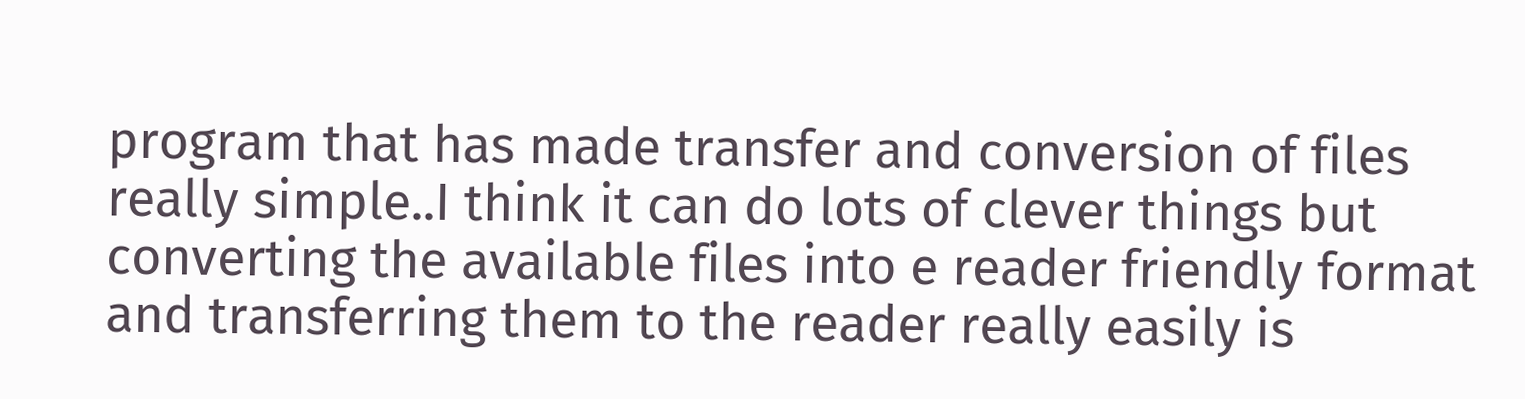program that has made transfer and conversion of files really simple..I think it can do lots of clever things but converting the available files into e reader friendly format and transferring them to the reader really easily is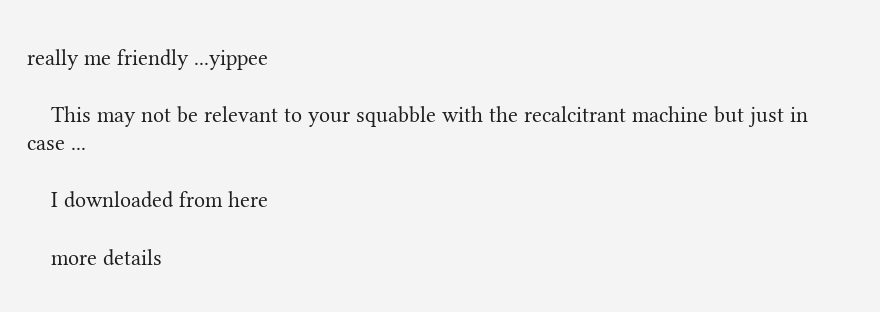really me friendly ...yippee

    This may not be relevant to your squabble with the recalcitrant machine but just in case ...

    I downloaded from here

    more details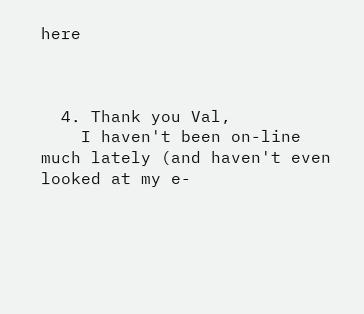here



  4. Thank you Val,
    I haven't been on-line much lately (and haven't even looked at my e-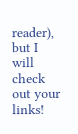reader), but I will check out your links!